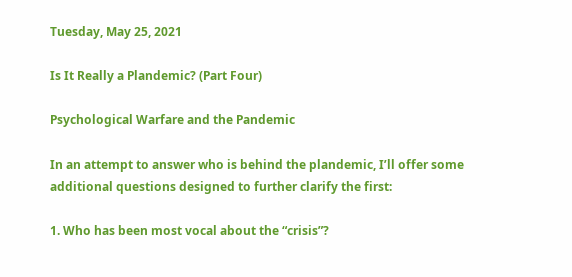Tuesday, May 25, 2021

Is It Really a Plandemic? (Part Four)

Psychological Warfare and the Pandemic

In an attempt to answer who is behind the plandemic, I’ll offer some additional questions designed to further clarify the first:

1. Who has been most vocal about the “crisis”?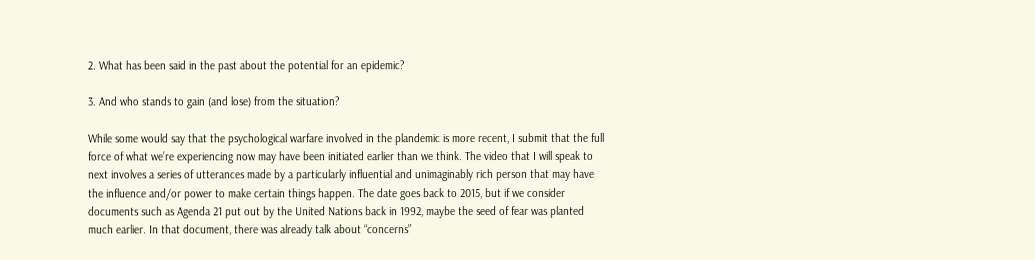2. What has been said in the past about the potential for an epidemic?

3. And who stands to gain (and lose) from the situation?

While some would say that the psychological warfare involved in the plandemic is more recent, I submit that the full force of what we’re experiencing now may have been initiated earlier than we think. The video that I will speak to next involves a series of utterances made by a particularly influential and unimaginably rich person that may have the influence and/or power to make certain things happen. The date goes back to 2015, but if we consider documents such as Agenda 21 put out by the United Nations back in 1992, maybe the seed of fear was planted much earlier. In that document, there was already talk about “concerns”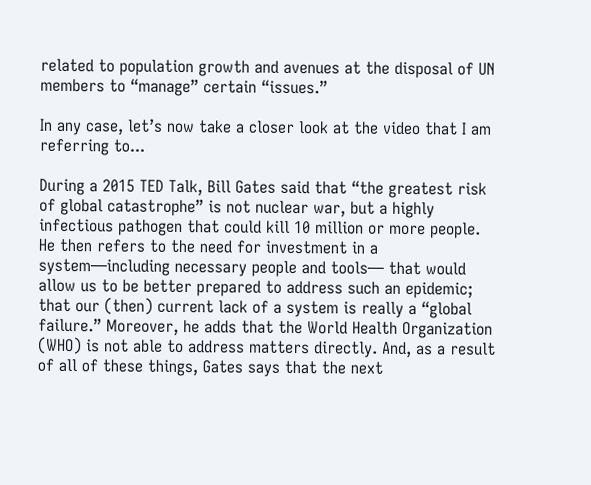related to population growth and avenues at the disposal of UN members to “manage” certain “issues.”

In any case, let’s now take a closer look at the video that I am referring to...

During a 2015 TED Talk, Bill Gates said that “the greatest risk of global catastrophe” is not nuclear war, but a highly infectious pathogen that could kill 10 million or more people. He then refers to the need for investment in a system—including necessary people and tools— that would allow us to be better prepared to address such an epidemic; that our (then) current lack of a system is really a “global failure.” Moreover, he adds that the World Health Organization (WHO) is not able to address matters directly. And, as a result of all of these things, Gates says that the next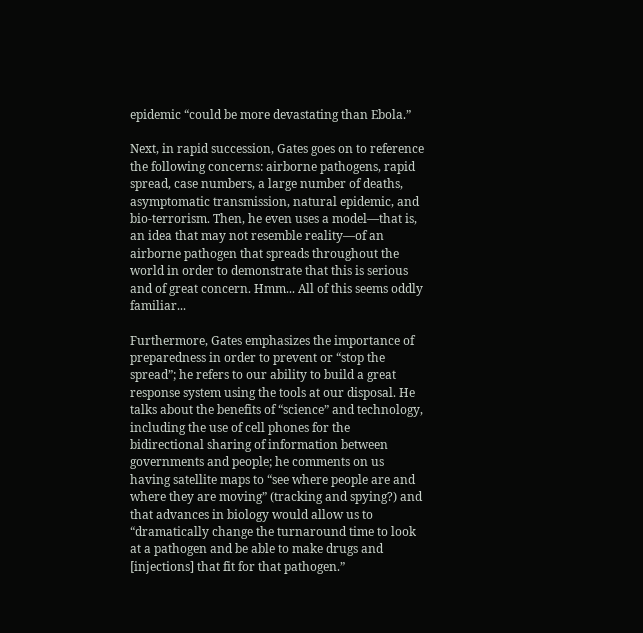epidemic “could be more devastating than Ebola.”

Next, in rapid succession, Gates goes on to reference the following concerns: airborne pathogens, rapid spread, case numbers, a large number of deaths, asymptomatic transmission, natural epidemic, and bio-terrorism. Then, he even uses a model—that is, an idea that may not resemble reality—of an airborne pathogen that spreads throughout the world in order to demonstrate that this is serious and of great concern. Hmm... All of this seems oddly familiar...

Furthermore, Gates emphasizes the importance of preparedness in order to prevent or “stop the spread”; he refers to our ability to build a great response system using the tools at our disposal. He talks about the benefits of “science” and technology, including the use of cell phones for the bidirectional sharing of information between governments and people; he comments on us having satellite maps to “see where people are and where they are moving” (tracking and spying?) and that advances in biology would allow us to “dramatically change the turnaround time to look at a pathogen and be able to make drugs and [injections] that fit for that pathogen.”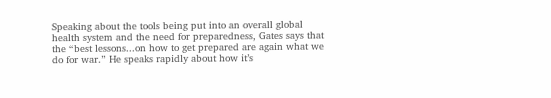Speaking about the tools being put into an overall global health system and the need for preparedness, Gates says that the “best lessons...on how to get prepared are again what we do for war.” He speaks rapidly about how it’s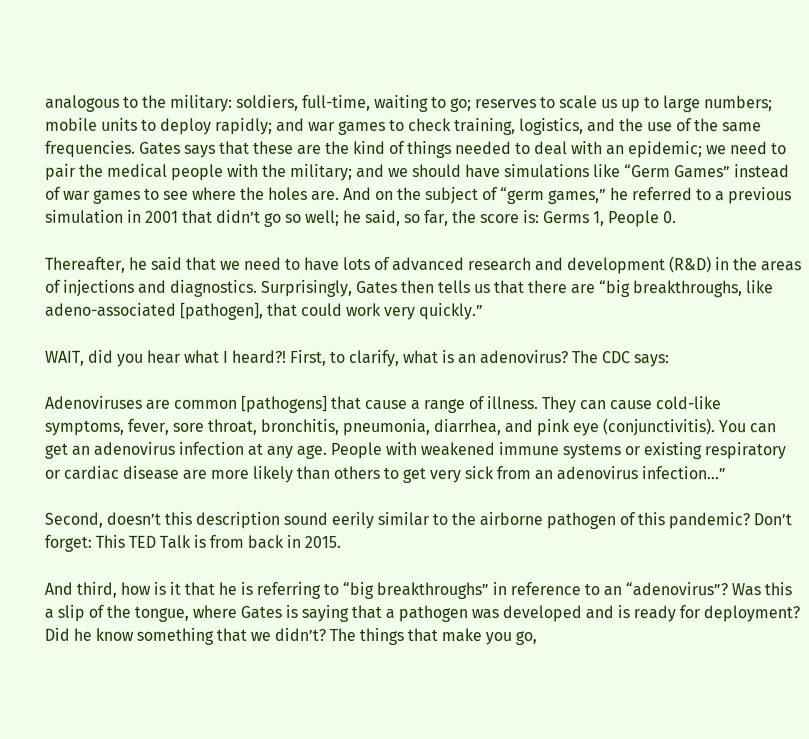analogous to the military: soldiers, full-time, waiting to go; reserves to scale us up to large numbers; mobile units to deploy rapidly; and war games to check training, logistics, and the use of the same frequencies. Gates says that these are the kind of things needed to deal with an epidemic; we need to pair the medical people with the military; and we should have simulations like “Germ Games” instead of war games to see where the holes are. And on the subject of “germ games,” he referred to a previous simulation in 2001 that didn’t go so well; he said, so far, the score is: Germs 1, People 0.

Thereafter, he said that we need to have lots of advanced research and development (R&D) in the areas of injections and diagnostics. Surprisingly, Gates then tells us that there are “big breakthroughs, like adeno-associated [pathogen], that could work very quickly.”

WAIT, did you hear what I heard?! First, to clarify, what is an adenovirus? The CDC says:

Adenoviruses are common [pathogens] that cause a range of illness. They can cause cold-like symptoms, fever, sore throat, bronchitis, pneumonia, diarrhea, and pink eye (conjunctivitis). You can get an adenovirus infection at any age. People with weakened immune systems or existing respiratory or cardiac disease are more likely than others to get very sick from an adenovirus infection…”

Second, doesn’t this description sound eerily similar to the airborne pathogen of this pandemic? Don’t forget: This TED Talk is from back in 2015.

And third, how is it that he is referring to “big breakthroughs” in reference to an “adenovirus”? Was this a slip of the tongue, where Gates is saying that a pathogen was developed and is ready for deployment? Did he know something that we didn’t? The things that make you go,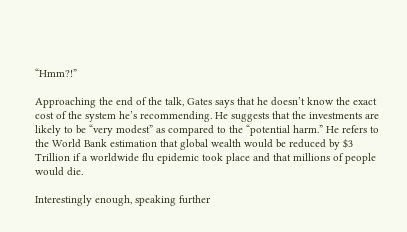“Hmm?!”

Approaching the end of the talk, Gates says that he doesn’t know the exact cost of the system he’s recommending. He suggests that the investments are likely to be “very modest” as compared to the “potential harm.” He refers to the World Bank estimation that global wealth would be reduced by $3 Trillion if a worldwide flu epidemic took place and that millions of people would die.

Interestingly enough, speaking further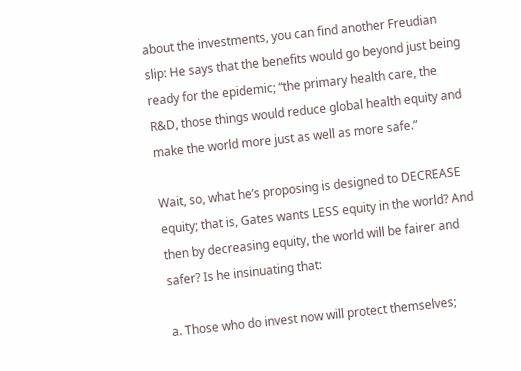about the investments, you can find another Freudian slip: He says that the benefits would go beyond just being ready for the epidemic; “the primary health care, the R&D, those things would reduce global health equity and make the world more just as well as more safe.”

Wait, so, what he’s proposing is designed to DECREASE equity; that is, Gates wants LESS equity in the world? And then by decreasing equity, the world will be fairer and safer? Is he insinuating that:

a. Those who do invest now will protect themselves;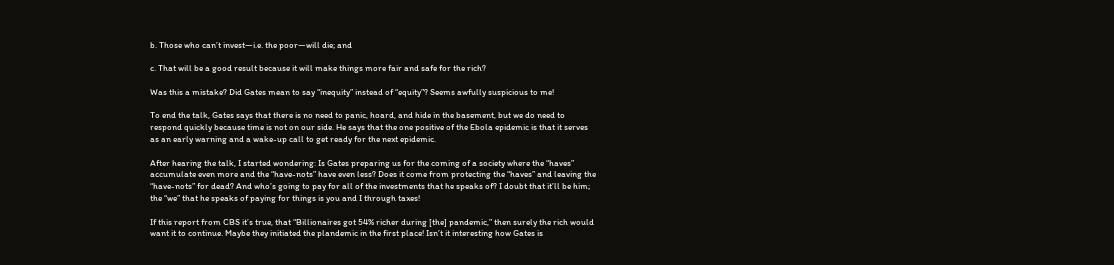b. Those who can’t invest—i.e. the poor—will die; and

c. That will be a good result because it will make things more fair and safe for the rich?

Was this a mistake? Did Gates mean to say “inequity” instead of “equity”? Seems awfully suspicious to me!

To end the talk, Gates says that there is no need to panic, hoard, and hide in the basement, but we do need to respond quickly because time is not on our side. He says that the one positive of the Ebola epidemic is that it serves as an early warning and a wake-up call to get ready for the next epidemic.

After hearing the talk, I started wondering: Is Gates preparing us for the coming of a society where the “haves” accumulate even more and the “have-nots” have even less? Does it come from protecting the “haves” and leaving the “have-nots” for dead? And who’s going to pay for all of the investments that he speaks of? I doubt that it’ll be him; the “we” that he speaks of paying for things is you and I through taxes!

If this report from CBS it’s true, that “Billionaires got 54% richer during [the] pandemic,” then surely the rich would want it to continue. Maybe they initiated the plandemic in the first place! Isn’t it interesting how Gates is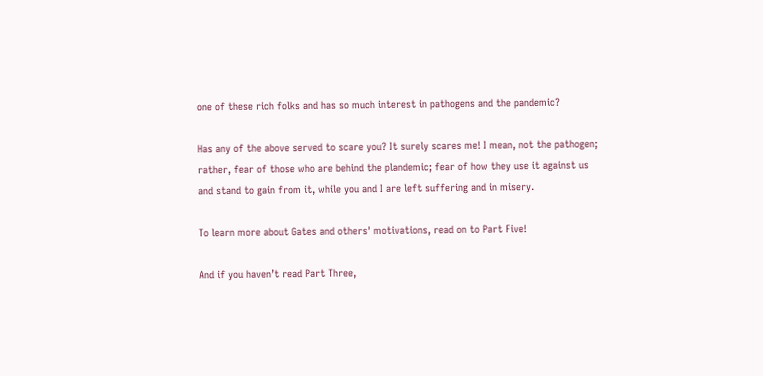one of these rich folks and has so much interest in pathogens and the pandemic?

Has any of the above served to scare you? It surely scares me! I mean, not the pathogen; rather, fear of those who are behind the plandemic; fear of how they use it against us and stand to gain from it, while you and I are left suffering and in misery.

To learn more about Gates and others' motivations, read on to Part Five!

And if you haven’t read Part Three,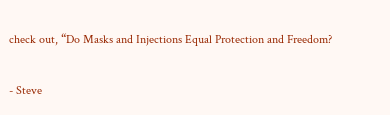check out, “Do Masks and Injections Equal Protection and Freedom?

- Steve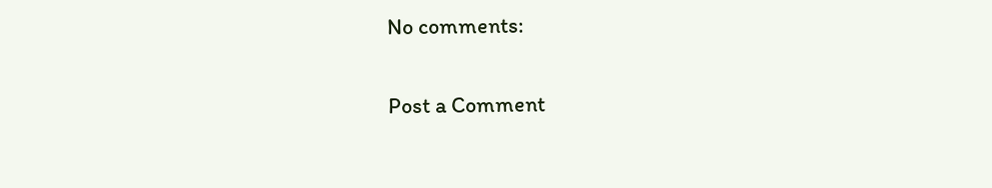No comments:

Post a Comment